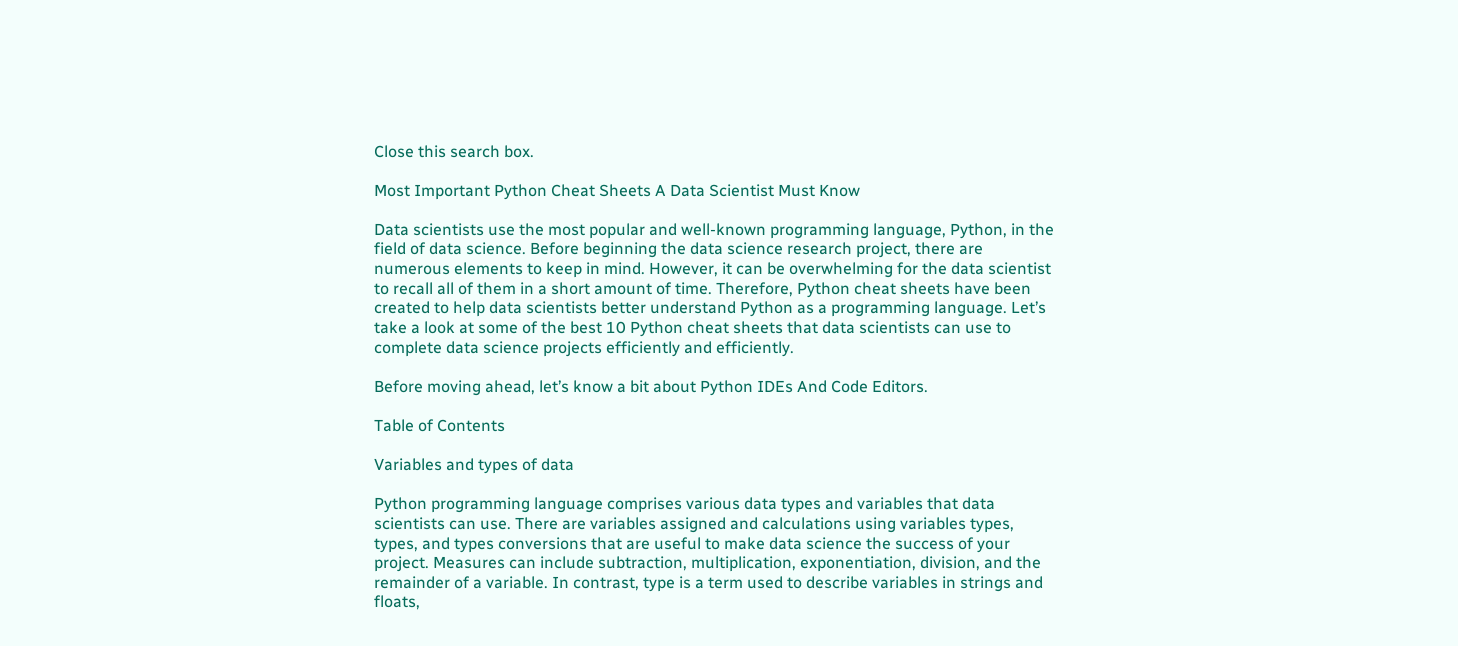Close this search box.

Most Important Python Cheat Sheets A Data Scientist Must Know

Data scientists use the most popular and well-known programming language, Python, in the field of data science. Before beginning the data science research project, there are numerous elements to keep in mind. However, it can be overwhelming for the data scientist to recall all of them in a short amount of time. Therefore, Python cheat sheets have been created to help data scientists better understand Python as a programming language. Let’s take a look at some of the best 10 Python cheat sheets that data scientists can use to complete data science projects efficiently and efficiently.

Before moving ahead, let’s know a bit about Python IDEs And Code Editors.

Table of Contents

Variables and types of data

Python programming language comprises various data types and variables that data scientists can use. There are variables assigned and calculations using variables types, types, and types conversions that are useful to make data science the success of your project. Measures can include subtraction, multiplication, exponentiation, division, and the remainder of a variable. In contrast, type is a term used to describe variables in strings and floats,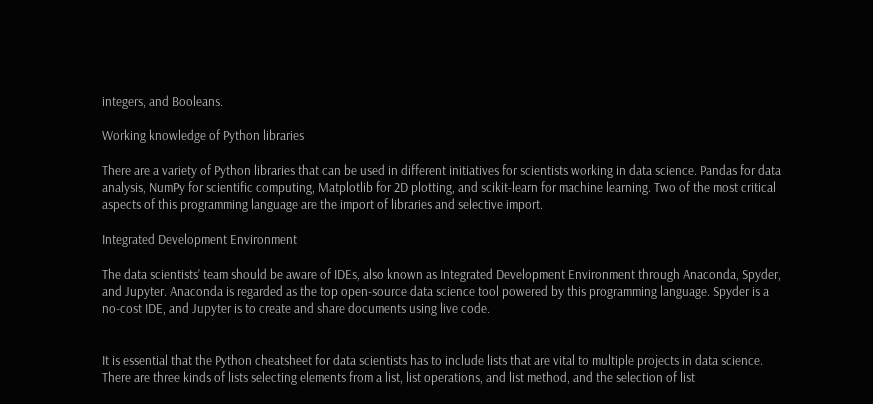integers, and Booleans.

Working knowledge of Python libraries

There are a variety of Python libraries that can be used in different initiatives for scientists working in data science. Pandas for data analysis, NumPy for scientific computing, Matplotlib for 2D plotting, and scikit-learn for machine learning. Two of the most critical aspects of this programming language are the import of libraries and selective import.

Integrated Development Environment

The data scientists’ team should be aware of IDEs, also known as Integrated Development Environment through Anaconda, Spyder, and Jupyter. Anaconda is regarded as the top open-source data science tool powered by this programming language. Spyder is a no-cost IDE, and Jupyter is to create and share documents using live code.


It is essential that the Python cheatsheet for data scientists has to include lists that are vital to multiple projects in data science. There are three kinds of lists selecting elements from a list, list operations, and list method, and the selection of list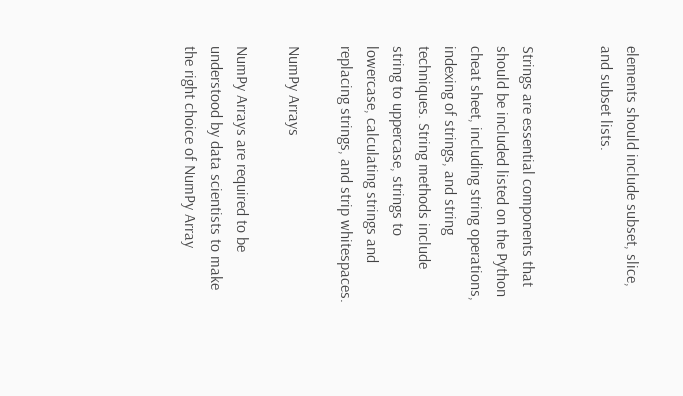elements should include subset, slice, and subset lists.


Strings are essential components that should be included listed on the Python cheat sheet, including string operations, indexing of strings, and string techniques. String methods include string to uppercase, strings to lowercase, calculating strings and replacing strings, and strip whitespaces.

NumPy Arrays

NumPy Arrays are required to be understood by data scientists to make the right choice of NumPy Array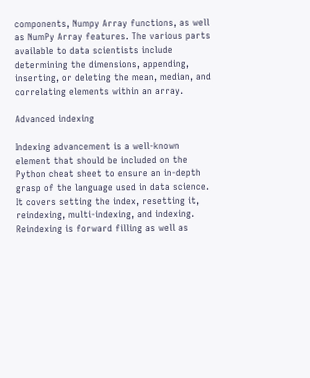components, Numpy Array functions, as well as NumPy Array features. The various parts available to data scientists include determining the dimensions, appending, inserting, or deleting the mean, median, and correlating elements within an array.

Advanced indexing

Indexing advancement is a well-known element that should be included on the Python cheat sheet to ensure an in-depth grasp of the language used in data science. It covers setting the index, resetting it, reindexing, multi-indexing, and indexing. Reindexing is forward filling as well as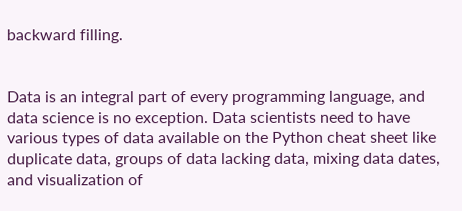backward filling.


Data is an integral part of every programming language, and data science is no exception. Data scientists need to have various types of data available on the Python cheat sheet like duplicate data, groups of data lacking data, mixing data dates, and visualization of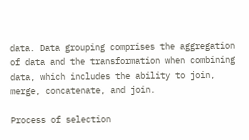data. Data grouping comprises the aggregation of data and the transformation when combining data, which includes the ability to join, merge, concatenate, and join.

Process of selection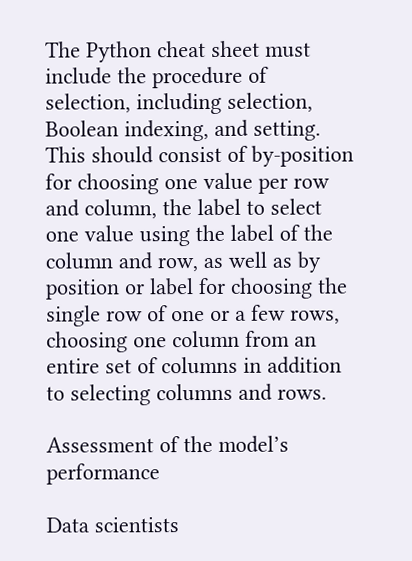The Python cheat sheet must include the procedure of selection, including selection, Boolean indexing, and setting. This should consist of by-position for choosing one value per row and column, the label to select one value using the label of the column and row, as well as by position or label for choosing the single row of one or a few rows, choosing one column from an entire set of columns in addition to selecting columns and rows.

Assessment of the model’s performance

Data scientists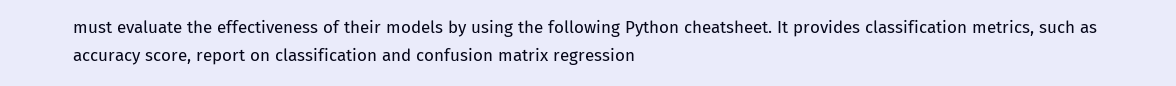must evaluate the effectiveness of their models by using the following Python cheatsheet. It provides classification metrics, such as accuracy score, report on classification and confusion matrix regression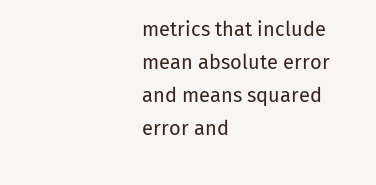metrics that include mean absolute error and means squared error and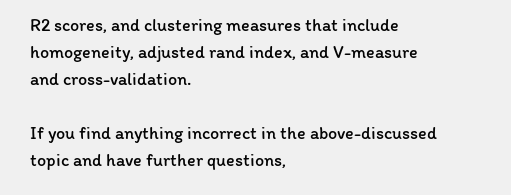R2 scores, and clustering measures that include homogeneity, adjusted rand index, and V-measure and cross-validation.

If you find anything incorrect in the above-discussed topic and have further questions,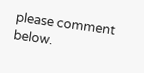please comment below.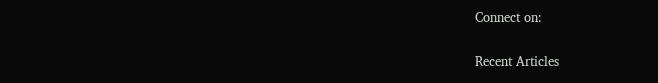Connect on:

Recent Articles